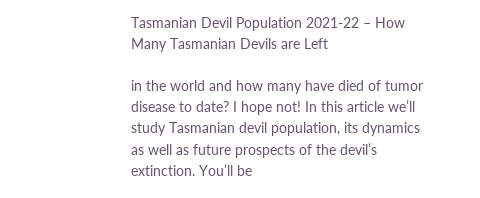Tasmanian Devil Population 2021-22 – How Many Tasmanian Devils are Left

in the world and how many have died of tumor disease to date? I hope not! In this article we’ll study Tasmanian devil population, its dynamics as well as future prospects of the devil’s extinction. You’ll be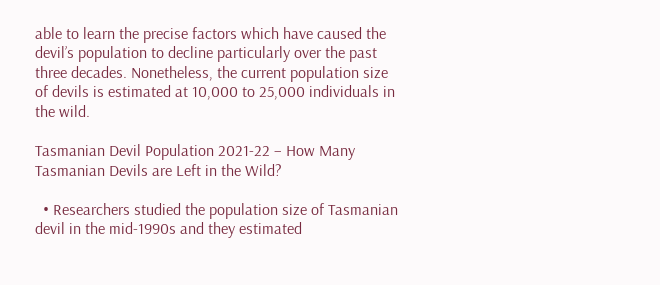able to learn the precise factors which have caused the devil’s population to decline particularly over the past three decades. Nonetheless, the current population size of devils is estimated at 10,000 to 25,000 individuals in the wild.

Tasmanian Devil Population 2021-22 – How Many Tasmanian Devils are Left in the Wild?

  • Researchers studied the population size of Tasmanian devil in the mid-1990s and they estimated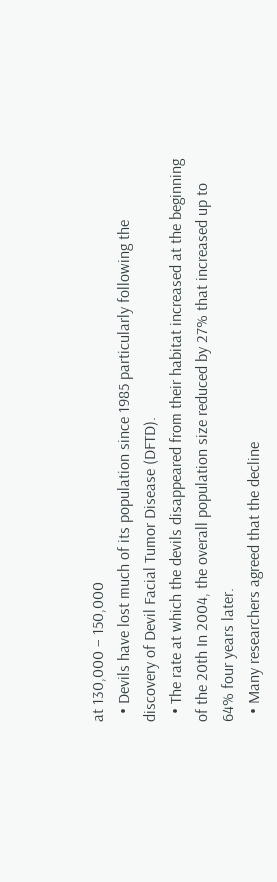at 130,000 – 150,000
  • Devils have lost much of its population since 1985 particularly following the discovery of Devil Facial Tumor Disease (DFTD).
  • The rate at which the devils disappeared from their habitat increased at the beginning of the 20th In 2004, the overall population size reduced by 27% that increased up to 64% four years later.
  • Many researchers agreed that the decline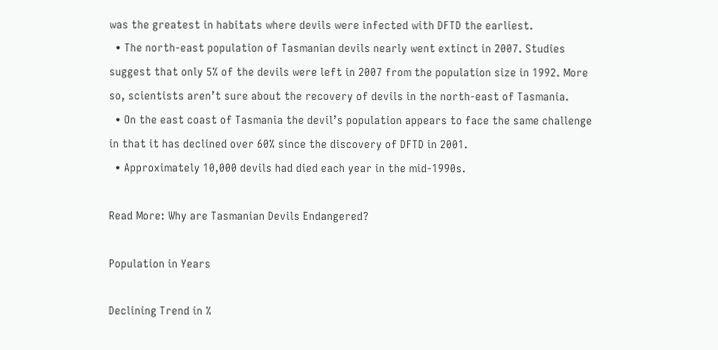was the greatest in habitats where devils were infected with DFTD the earliest.
  • The north-east population of Tasmanian devils nearly went extinct in 2007. Studies suggest that only 5% of the devils were left in 2007 from the population size in 1992. More so, scientists aren’t sure about the recovery of devils in the north-east of Tasmania.
  • On the east coast of Tasmania the devil’s population appears to face the same challenge in that it has declined over 60% since the discovery of DFTD in 2001.
  • Approximately 10,000 devils had died each year in the mid-1990s.

Read More: Why are Tasmanian Devils Endangered?

Population in Years

Declining Trend in %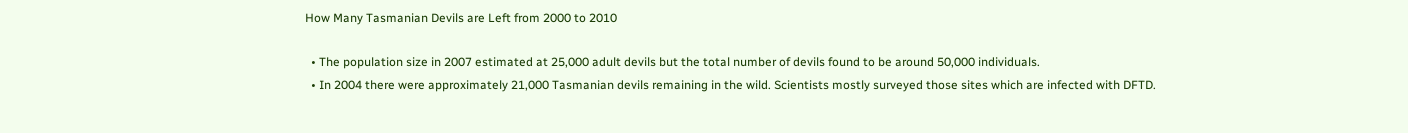How Many Tasmanian Devils are Left from 2000 to 2010

  • The population size in 2007 estimated at 25,000 adult devils but the total number of devils found to be around 50,000 individuals.
  • In 2004 there were approximately 21,000 Tasmanian devils remaining in the wild. Scientists mostly surveyed those sites which are infected with DFTD.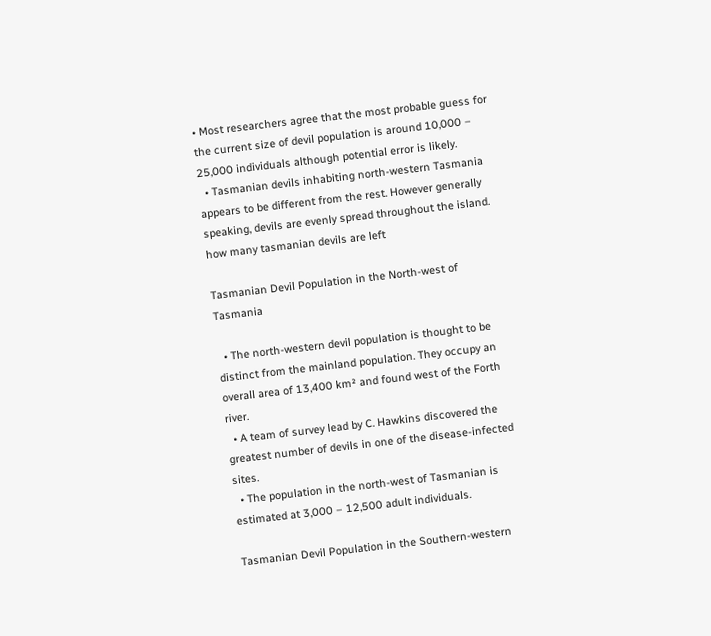• Most researchers agree that the most probable guess for the current size of devil population is around 10,000 – 25,000 individuals although potential error is likely.
  • Tasmanian devils inhabiting north-western Tasmania appears to be different from the rest. However generally speaking, devils are evenly spread throughout the island.
how many tasmanian devils are left

Tasmanian Devil Population in the North-west of Tasmania

  • The north-western devil population is thought to be distinct from the mainland population. They occupy an overall area of 13,400 km² and found west of the Forth river.
  • A team of survey lead by C. Hawkins discovered the greatest number of devils in one of the disease-infected sites.
  • The population in the north-west of Tasmanian is estimated at 3,000 – 12,500 adult individuals.

Tasmanian Devil Population in the Southern-western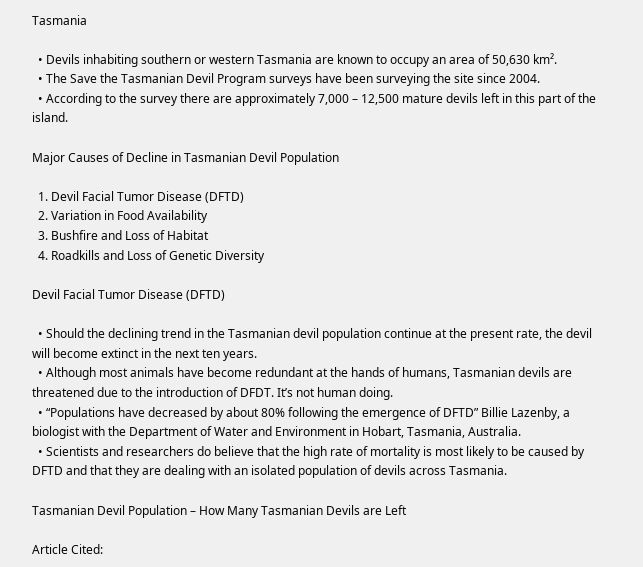Tasmania

  • Devils inhabiting southern or western Tasmania are known to occupy an area of 50,630 km².
  • The Save the Tasmanian Devil Program surveys have been surveying the site since 2004.
  • According to the survey there are approximately 7,000 – 12,500 mature devils left in this part of the island.

Major Causes of Decline in Tasmanian Devil Population

  1. Devil Facial Tumor Disease (DFTD)
  2. Variation in Food Availability
  3. Bushfire and Loss of Habitat
  4. Roadkills and Loss of Genetic Diversity

Devil Facial Tumor Disease (DFTD)

  • Should the declining trend in the Tasmanian devil population continue at the present rate, the devil will become extinct in the next ten years.
  • Although most animals have become redundant at the hands of humans, Tasmanian devils are threatened due to the introduction of DFDT. It’s not human doing.
  • “Populations have decreased by about 80% following the emergence of DFTD” Billie Lazenby, a biologist with the Department of Water and Environment in Hobart, Tasmania, Australia.
  • Scientists and researchers do believe that the high rate of mortality is most likely to be caused by DFTD and that they are dealing with an isolated population of devils across Tasmania.

Tasmanian Devil Population – How Many Tasmanian Devils are Left

Article Cited: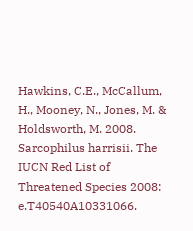Hawkins, C.E., McCallum, H., Mooney, N., Jones, M. & Holdsworth, M. 2008. Sarcophilus harrisii. The IUCN Red List of Threatened Species 2008: e.T40540A10331066.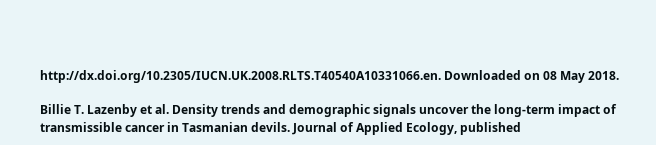http://dx.doi.org/10.2305/IUCN.UK.2008.RLTS.T40540A10331066.en. Downloaded on 08 May 2018.

Billie T. Lazenby et al. Density trends and demographic signals uncover the long-term impact of transmissible cancer in Tasmanian devils. Journal of Applied Ecology, published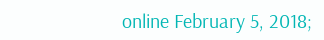online February 5, 2018;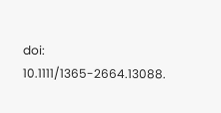doi: 10.1111/1365-2664.13088.